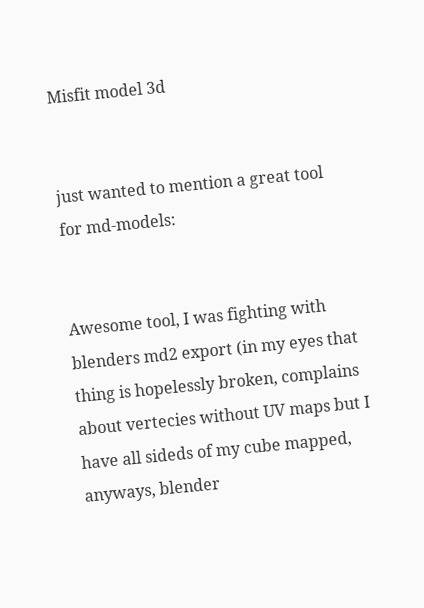Misfit model 3d


just wanted to mention a great tool for md-models:


Awesome tool, I was fighting with blenders md2 export (in my eyes that thing is hopelessly broken, complains about vertecies without UV maps but I have all sideds of my cube mapped, anyways, blender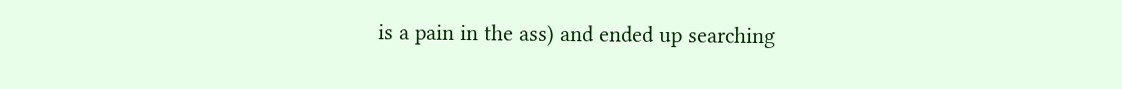is a pain in the ass) and ended up searching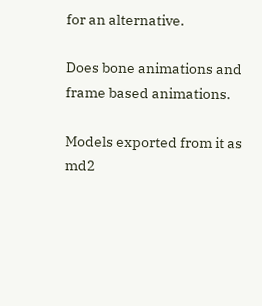for an alternative.

Does bone animations and frame based animations.

Models exported from it as md2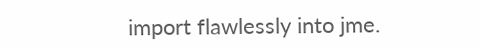import flawlessly into jme.